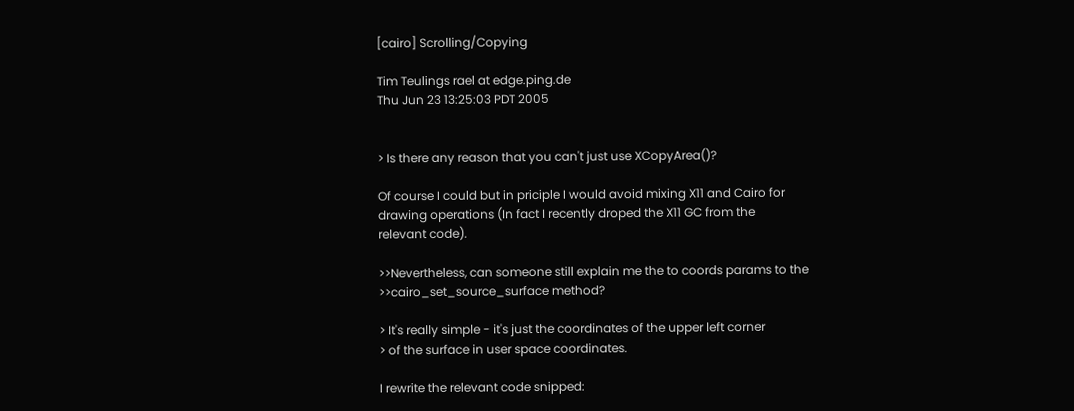[cairo] Scrolling/Copying

Tim Teulings rael at edge.ping.de
Thu Jun 23 13:25:03 PDT 2005


> Is there any reason that you can't just use XCopyArea()?

Of course I could but in priciple I would avoid mixing X11 and Cairo for
drawing operations (In fact I recently droped the X11 GC from the
relevant code).

>>Nevertheless, can someone still explain me the to coords params to the
>>cairo_set_source_surface method?

> It's really simple - it's just the coordinates of the upper left corner
> of the surface in user space coordinates.

I rewrite the relevant code snipped: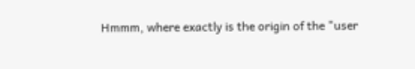Hmmm, where exactly is the origin of the "user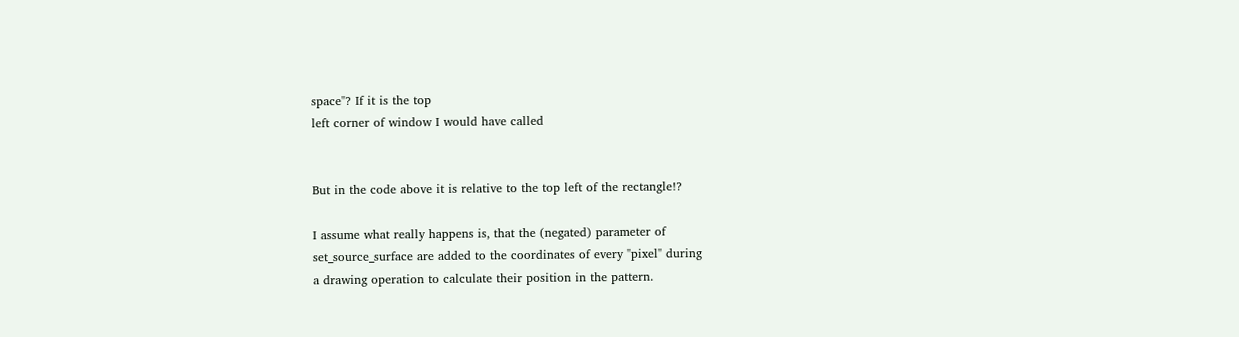space"? If it is the top
left corner of window I would have called


But in the code above it is relative to the top left of the rectangle!?

I assume what really happens is, that the (negated) parameter of
set_source_surface are added to the coordinates of every "pixel" during
a drawing operation to calculate their position in the pattern.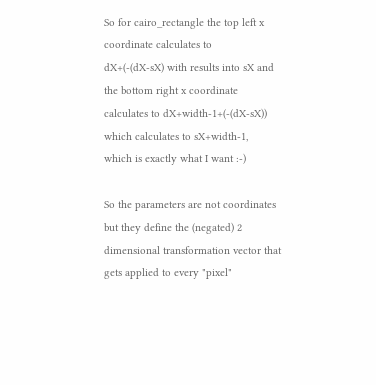So for cairo_rectangle the top left x coordinate calculates to
dX+(-(dX-sX) with results into sX and the bottom right x coordinate
calculates to dX+width-1+(-(dX-sX)) which calculates to sX+width-1,
which is exactly what I want :-)

So the parameters are not coordinates but they define the (negated) 2
dimensional transformation vector that gets applied to every "pixel"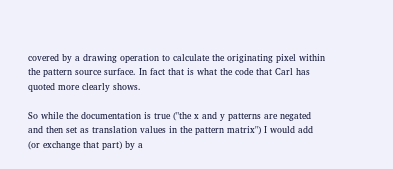covered by a drawing operation to calculate the originating pixel within
the pattern source surface. In fact that is what the code that Carl has
quoted more clearly shows.

So while the documentation is true ("the x and y patterns are negated
and then set as translation values in the pattern matrix") I would add
(or exchange that part) by a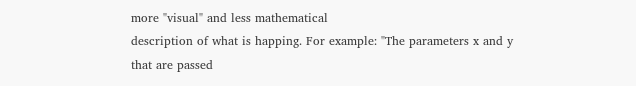more "visual" and less mathematical
description of what is happing. For example: "The parameters x and y
that are passed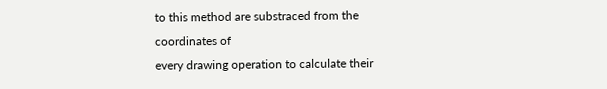to this method are substraced from the coordinates of
every drawing operation to calculate their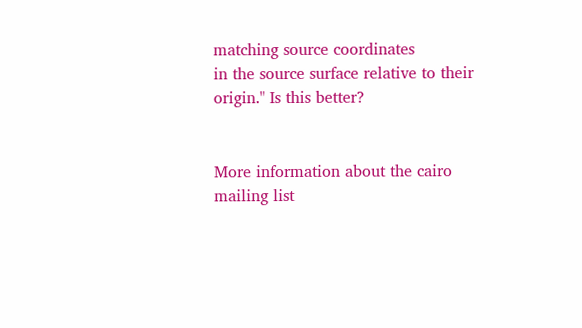matching source coordinates
in the source surface relative to their origin." Is this better?


More information about the cairo mailing list